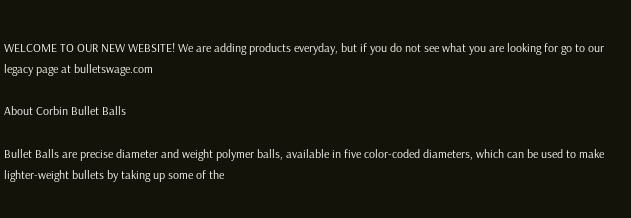WELCOME TO OUR NEW WEBSITE! We are adding products everyday, but if you do not see what you are looking for go to our legacy page at bulletswage.com

About Corbin Bullet Balls

Bullet Balls are precise diameter and weight polymer balls, available in five color-coded diameters, which can be used to make lighter-weight bullets by taking up some of the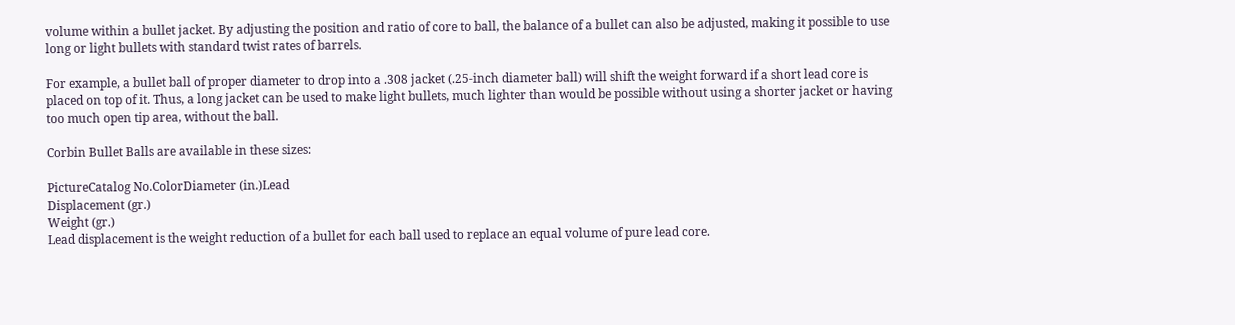volume within a bullet jacket. By adjusting the position and ratio of core to ball, the balance of a bullet can also be adjusted, making it possible to use long or light bullets with standard twist rates of barrels.

For example, a bullet ball of proper diameter to drop into a .308 jacket (.25-inch diameter ball) will shift the weight forward if a short lead core is placed on top of it. Thus, a long jacket can be used to make light bullets, much lighter than would be possible without using a shorter jacket or having too much open tip area, without the ball.

Corbin Bullet Balls are available in these sizes:

PictureCatalog No.ColorDiameter (in.)Lead
Displacement (gr.)
Weight (gr.)
Lead displacement is the weight reduction of a bullet for each ball used to replace an equal volume of pure lead core.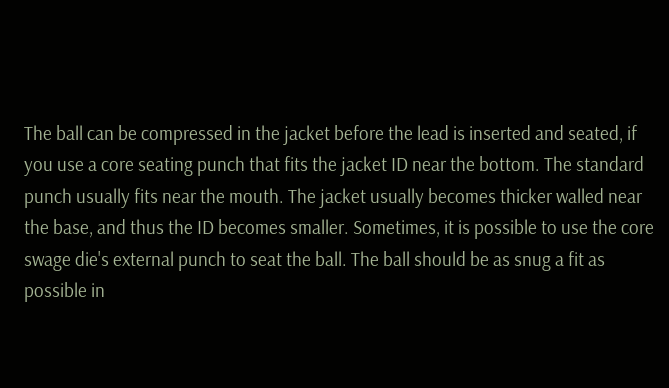The ball can be compressed in the jacket before the lead is inserted and seated, if you use a core seating punch that fits the jacket ID near the bottom. The standard punch usually fits near the mouth. The jacket usually becomes thicker walled near the base, and thus the ID becomes smaller. Sometimes, it is possible to use the core swage die's external punch to seat the ball. The ball should be as snug a fit as possible in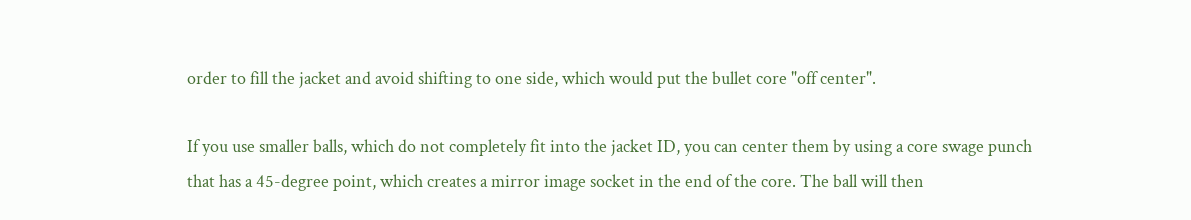order to fill the jacket and avoid shifting to one side, which would put the bullet core "off center".

If you use smaller balls, which do not completely fit into the jacket ID, you can center them by using a core swage punch that has a 45-degree point, which creates a mirror image socket in the end of the core. The ball will then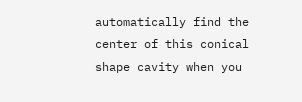automatically find the center of this conical shape cavity when you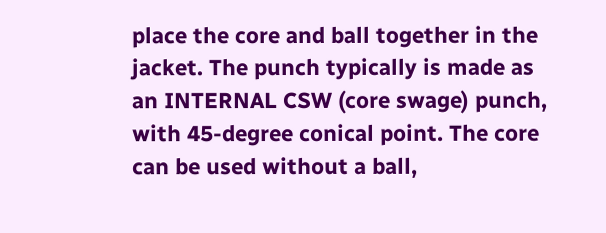place the core and ball together in the jacket. The punch typically is made as an INTERNAL CSW (core swage) punch, with 45-degree conical point. The core can be used without a ball,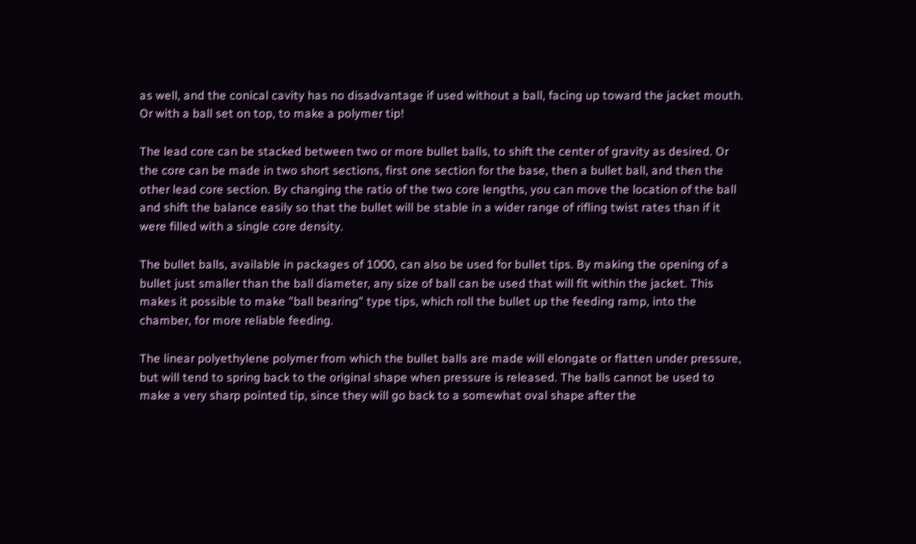as well, and the conical cavity has no disadvantage if used without a ball, facing up toward the jacket mouth. Or with a ball set on top, to make a polymer tip!

The lead core can be stacked between two or more bullet balls, to shift the center of gravity as desired. Or the core can be made in two short sections, first one section for the base, then a bullet ball, and then the other lead core section. By changing the ratio of the two core lengths, you can move the location of the ball and shift the balance easily so that the bullet will be stable in a wider range of rifling twist rates than if it were filled with a single core density.

The bullet balls, available in packages of 1000, can also be used for bullet tips. By making the opening of a bullet just smaller than the ball diameter, any size of ball can be used that will fit within the jacket. This makes it possible to make "ball bearing" type tips, which roll the bullet up the feeding ramp, into the chamber, for more reliable feeding.

The linear polyethylene polymer from which the bullet balls are made will elongate or flatten under pressure, but will tend to spring back to the original shape when pressure is released. The balls cannot be used to make a very sharp pointed tip, since they will go back to a somewhat oval shape after the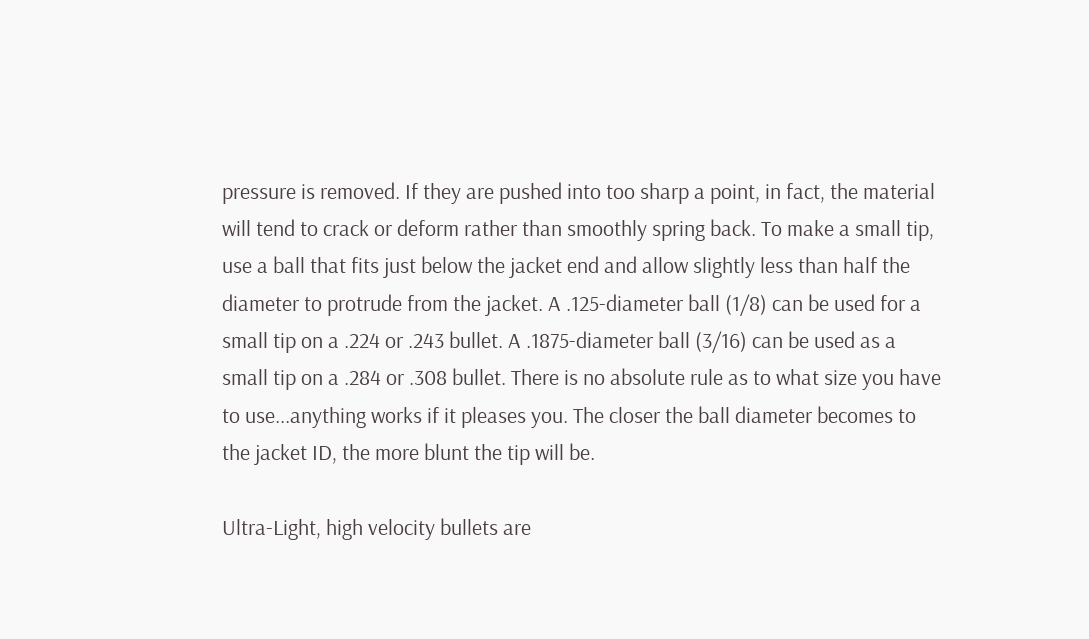pressure is removed. If they are pushed into too sharp a point, in fact, the material will tend to crack or deform rather than smoothly spring back. To make a small tip, use a ball that fits just below the jacket end and allow slightly less than half the diameter to protrude from the jacket. A .125-diameter ball (1/8) can be used for a small tip on a .224 or .243 bullet. A .1875-diameter ball (3/16) can be used as a small tip on a .284 or .308 bullet. There is no absolute rule as to what size you have to use...anything works if it pleases you. The closer the ball diameter becomes to the jacket ID, the more blunt the tip will be.

Ultra-Light, high velocity bullets are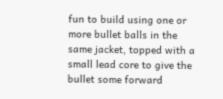fun to build using one or more bullet balls in the same jacket, topped with a small lead core to give the bullet some forward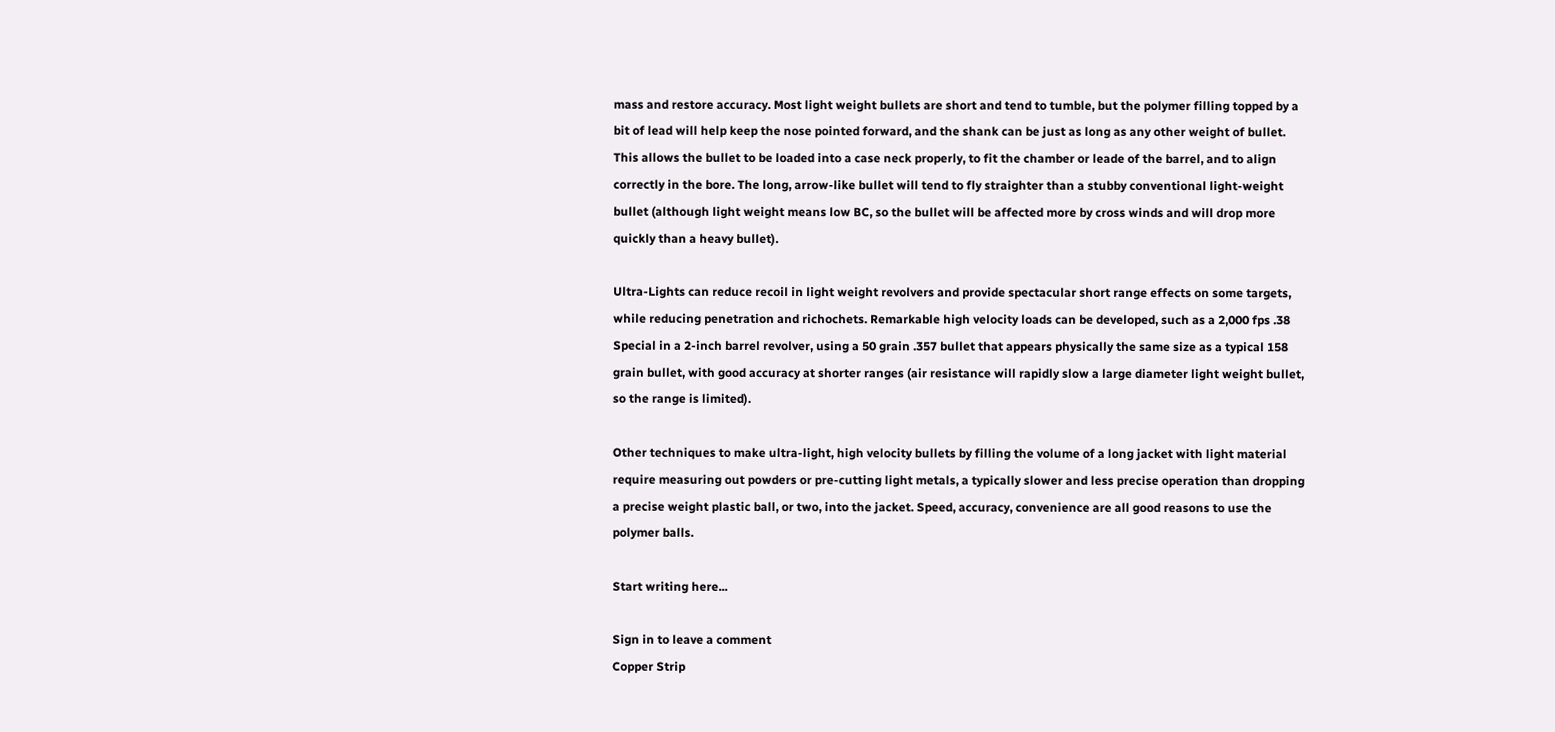mass and restore accuracy. Most light weight bullets are short and tend to tumble, but the polymer filling topped by a bit of lead will help keep the nose pointed forward, and the shank can be just as long as any other weight of bullet. This allows the bullet to be loaded into a case neck properly, to fit the chamber or leade of the barrel, and to align correctly in the bore. The long, arrow-like bullet will tend to fly straighter than a stubby conventional light-weight bullet (although light weight means low BC, so the bullet will be affected more by cross winds and will drop more quickly than a heavy bullet).

Ultra-Lights can reduce recoil in light weight revolvers and provide spectacular short range effects on some targets, while reducing penetration and richochets. Remarkable high velocity loads can be developed, such as a 2,000 fps .38 Special in a 2-inch barrel revolver, using a 50 grain .357 bullet that appears physically the same size as a typical 158 grain bullet, with good accuracy at shorter ranges (air resistance will rapidly slow a large diameter light weight bullet, so the range is limited).

Other techniques to make ultra-light, high velocity bullets by filling the volume of a long jacket with light material require measuring out powders or pre-cutting light metals, a typically slower and less precise operation than dropping a precise weight plastic ball, or two, into the jacket. Speed, accuracy, convenience are all good reasons to use the polymer balls.

Start writing here...

Sign in to leave a comment
Copper Strip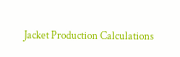Jacket Production Calculations